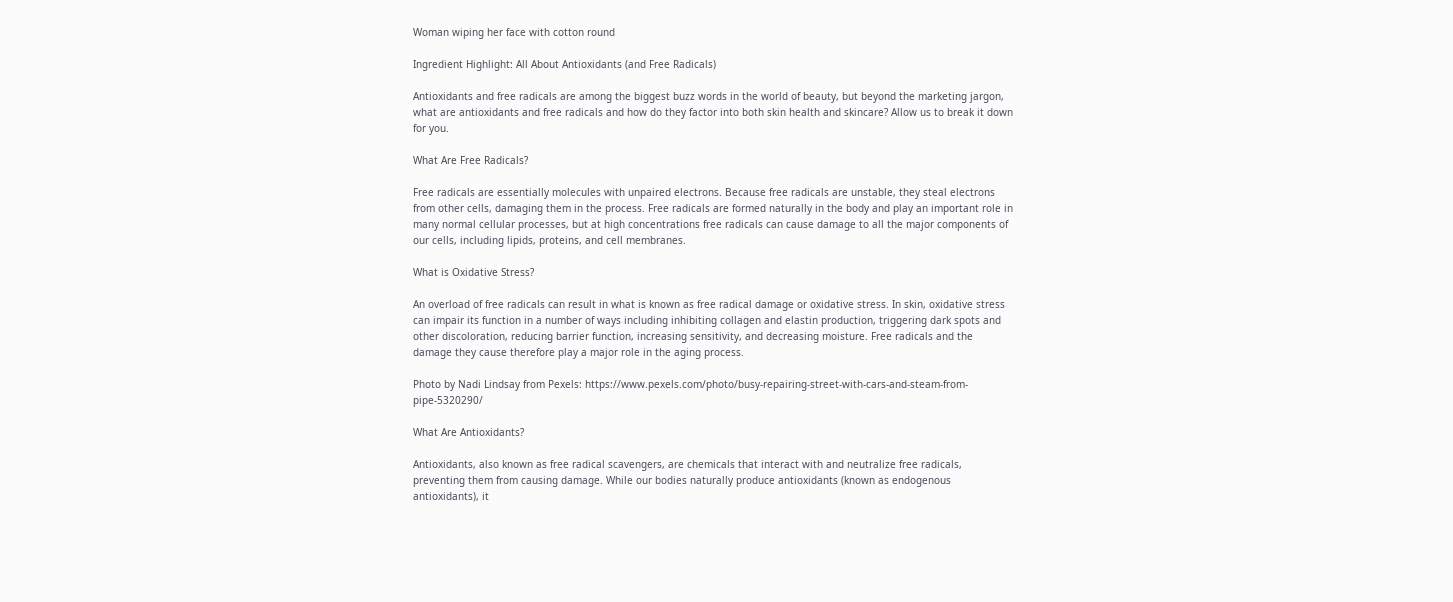Woman wiping her face with cotton round

Ingredient Highlight: All About Antioxidants (and Free Radicals)

Antioxidants and free radicals are among the biggest buzz words in the world of beauty, but beyond the marketing jargon, what are antioxidants and free radicals and how do they factor into both skin health and skincare? Allow us to break it down for you.

What Are Free Radicals?

Free radicals are essentially molecules with unpaired electrons. Because free radicals are unstable, they steal electrons from other cells, damaging them in the process. Free radicals are formed naturally in the body and play an important role in many normal cellular processes, but at high concentrations free radicals can cause damage to all the major components of our cells, including lipids, proteins, and cell membranes.

What is Oxidative Stress?

An overload of free radicals can result in what is known as free radical damage or oxidative stress. In skin, oxidative stress can impair its function in a number of ways including inhibiting collagen and elastin production, triggering dark spots and other discoloration, reducing barrier function, increasing sensitivity, and decreasing moisture. Free radicals and the damage they cause therefore play a major role in the aging process.

Photo by Nadi Lindsay from Pexels: https://www.pexels.com/photo/busy-repairing-street-with-cars-and-steam-from-pipe-5320290/

What Are Antioxidants?

Antioxidants, also known as free radical scavengers, are chemicals that interact with and neutralize free radicals, preventing them from causing damage. While our bodies naturally produce antioxidants (known as endogenous antioxidants), it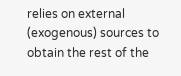relies on external (exogenous) sources to obtain the rest of the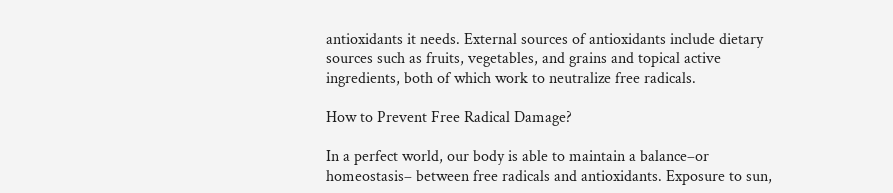antioxidants it needs. External sources of antioxidants include dietary sources such as fruits, vegetables, and grains and topical active ingredients, both of which work to neutralize free radicals.

How to Prevent Free Radical Damage?

In a perfect world, our body is able to maintain a balance–or homeostasis– between free radicals and antioxidants. Exposure to sun,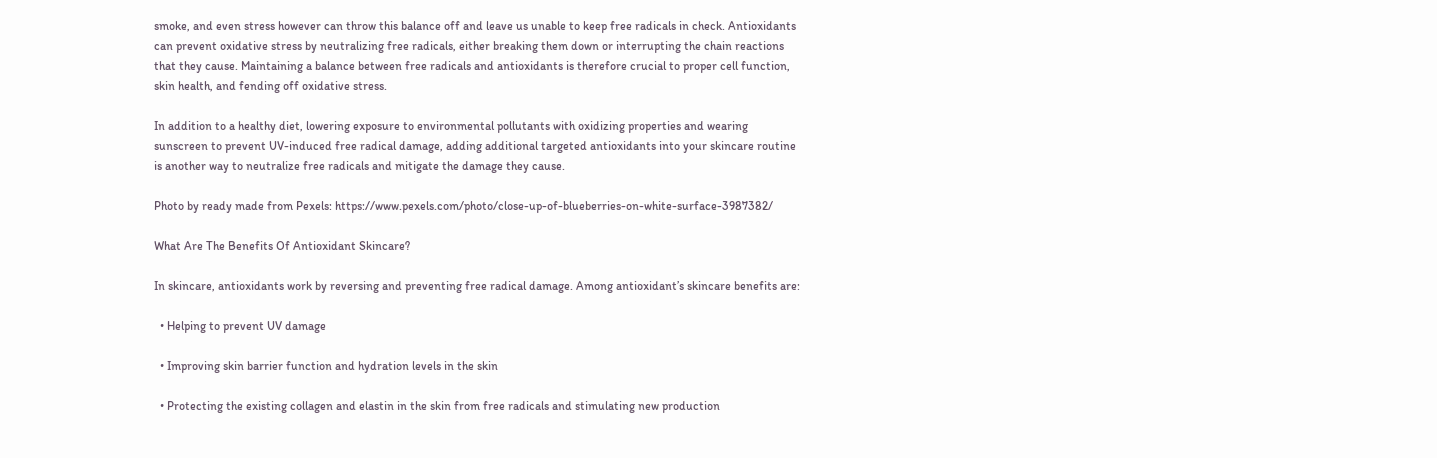smoke, and even stress however can throw this balance off and leave us unable to keep free radicals in check. Antioxidants can prevent oxidative stress by neutralizing free radicals, either breaking them down or interrupting the chain reactions that they cause. Maintaining a balance between free radicals and antioxidants is therefore crucial to proper cell function, skin health, and fending off oxidative stress.

In addition to a healthy diet, lowering exposure to environmental pollutants with oxidizing properties and wearing sunscreen to prevent UV-induced free radical damage, adding additional targeted antioxidants into your skincare routine is another way to neutralize free radicals and mitigate the damage they cause.

Photo by ready made from Pexels: https://www.pexels.com/photo/close-up-of-blueberries-on-white-surface-3987382/

What Are The Benefits Of Antioxidant Skincare?

In skincare, antioxidants work by reversing and preventing free radical damage. Among antioxidant’s skincare benefits are:

  • Helping to prevent UV damage

  • Improving skin barrier function and hydration levels in the skin

  • Protecting the existing collagen and elastin in the skin from free radicals and stimulating new production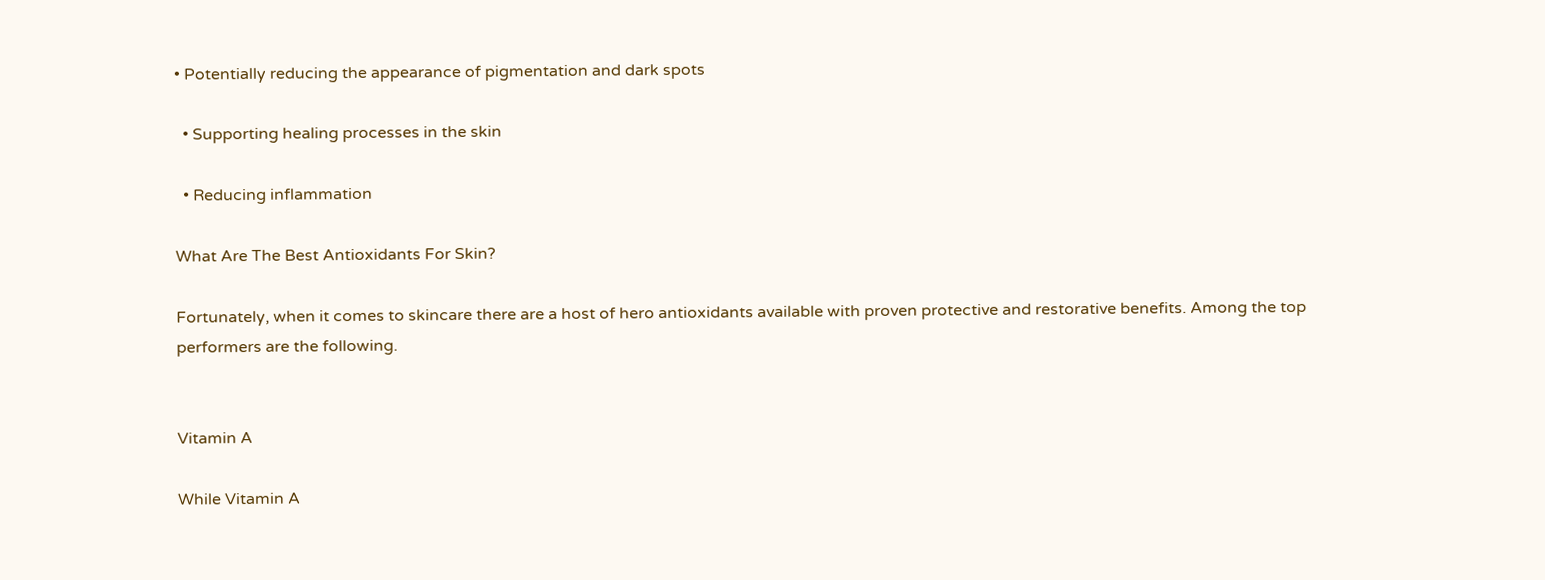• Potentially reducing the appearance of pigmentation and dark spots

  • Supporting healing processes in the skin

  • Reducing inflammation

What Are The Best Antioxidants For Skin?

Fortunately, when it comes to skincare there are a host of hero antioxidants available with proven protective and restorative benefits. Among the top performers are the following.


Vitamin A

While Vitamin A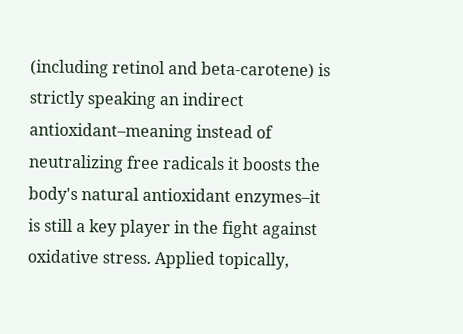(including retinol and beta-carotene) is strictly speaking an indirect antioxidant–meaning instead of neutralizing free radicals it boosts the body's natural antioxidant enzymes–it is still a key player in the fight against oxidative stress. Applied topically,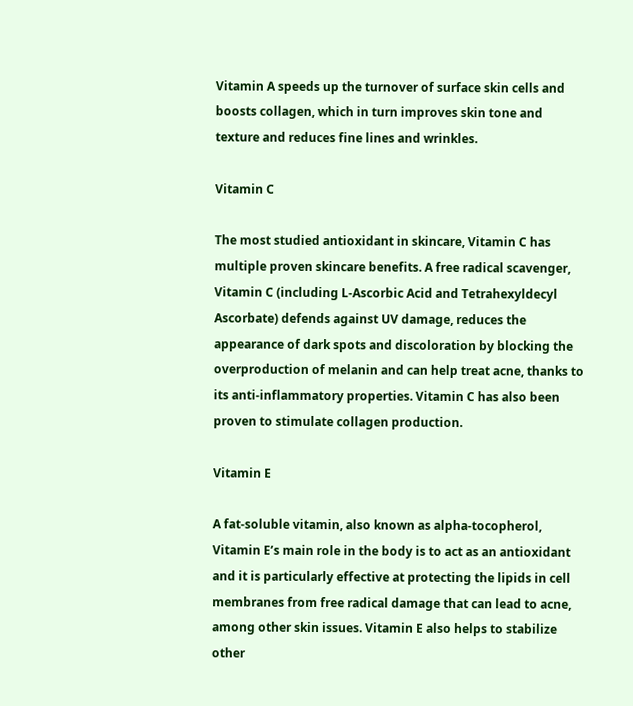Vitamin A speeds up the turnover of surface skin cells and boosts collagen, which in turn improves skin tone and texture and reduces fine lines and wrinkles.

Vitamin C

The most studied antioxidant in skincare, Vitamin C has multiple proven skincare benefits. A free radical scavenger, Vitamin C (including L-Ascorbic Acid and Tetrahexyldecyl Ascorbate) defends against UV damage, reduces the appearance of dark spots and discoloration by blocking the overproduction of melanin and can help treat acne, thanks to its anti-inflammatory properties. Vitamin C has also been proven to stimulate collagen production.

Vitamin E

A fat-soluble vitamin, also known as alpha-tocopherol, Vitamin E’s main role in the body is to act as an antioxidant and it is particularly effective at protecting the lipids in cell membranes from free radical damage that can lead to acne, among other skin issues. Vitamin E also helps to stabilize other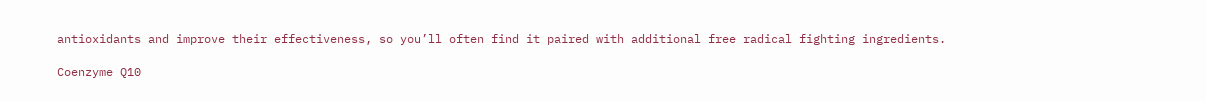antioxidants and improve their effectiveness, so you’ll often find it paired with additional free radical fighting ingredients.

Coenzyme Q10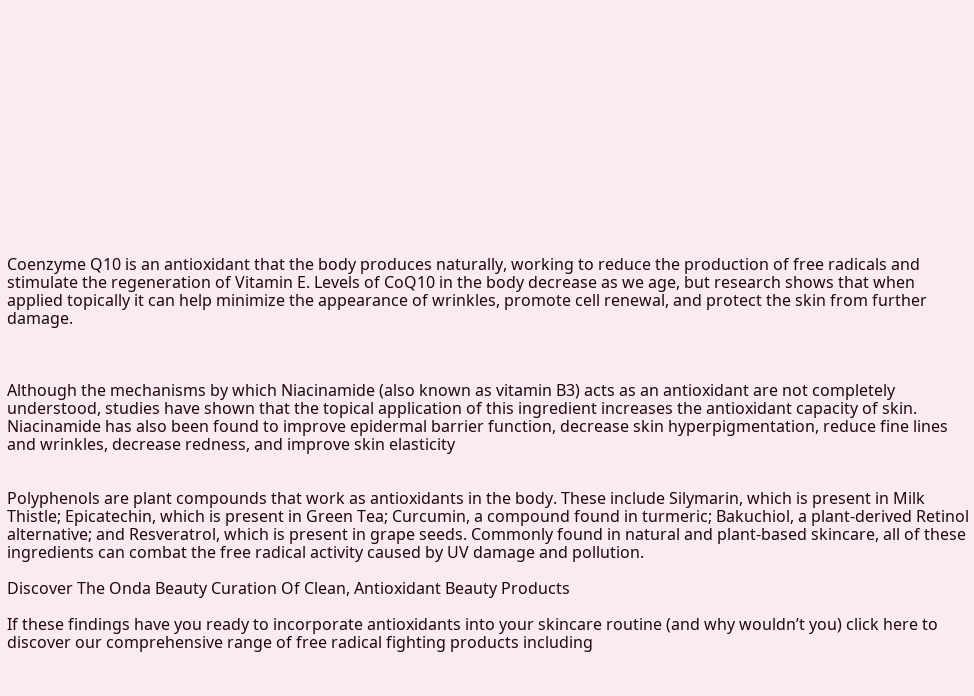Coenzyme Q10 is an antioxidant that the body produces naturally, working to reduce the production of free radicals and stimulate the regeneration of Vitamin E. Levels of CoQ10 in the body decrease as we age, but research shows that when applied topically it can help minimize the appearance of wrinkles, promote cell renewal, and protect the skin from further damage.



Although the mechanisms by which Niacinamide (also known as vitamin B3) acts as an antioxidant are not completely understood, studies have shown that the topical application of this ingredient increases the antioxidant capacity of skin. Niacinamide has also been found to improve epidermal barrier function, decrease skin hyperpigmentation, reduce fine lines and wrinkles, decrease redness, and improve skin elasticity


Polyphenols are plant compounds that work as antioxidants in the body. These include Silymarin, which is present in Milk Thistle; Epicatechin, which is present in Green Tea; Curcumin, a compound found in turmeric; Bakuchiol, a plant-derived Retinol alternative; and Resveratrol, which is present in grape seeds. Commonly found in natural and plant-based skincare, all of these ingredients can combat the free radical activity caused by UV damage and pollution.

Discover The Onda Beauty Curation Of Clean, Antioxidant Beauty Products

If these findings have you ready to incorporate antioxidants into your skincare routine (and why wouldn’t you) click here to discover our comprehensive range of free radical fighting products including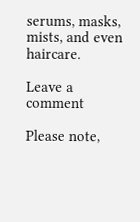serums, masks, mists, and even haircare.

Leave a comment

Please note,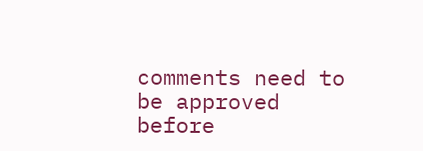comments need to be approved before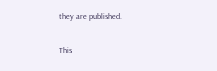they are published.

This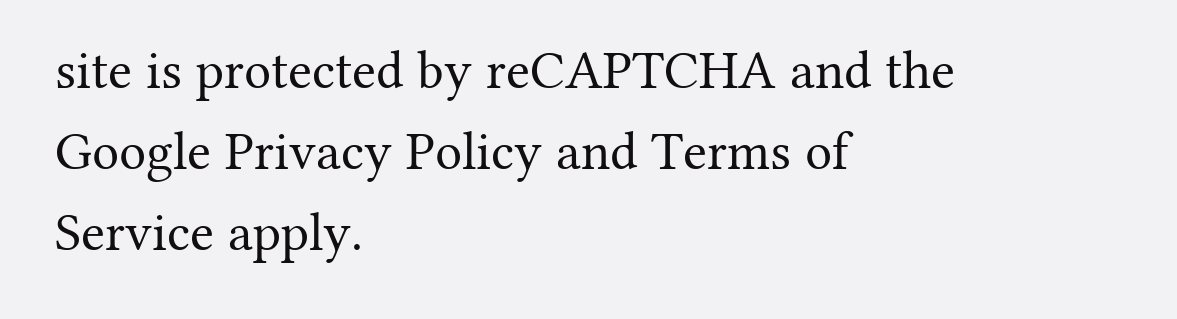site is protected by reCAPTCHA and the Google Privacy Policy and Terms of Service apply.